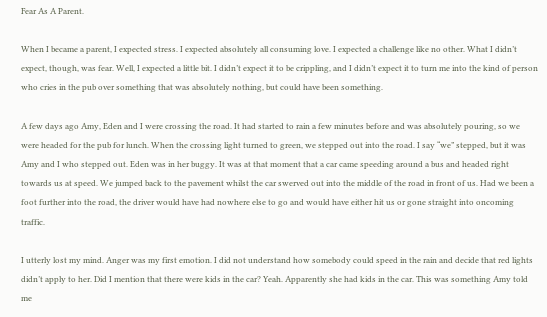Fear As A Parent.

When I became a parent, I expected stress. I expected absolutely all consuming love. I expected a challenge like no other. What I didn’t expect, though, was fear. Well, I expected a little bit. I didn’t expect it to be crippling, and I didn’t expect it to turn me into the kind of person who cries in the pub over something that was absolutely nothing, but could have been something.

A few days ago Amy, Eden and I were crossing the road. It had started to rain a few minutes before and was absolutely pouring, so we were headed for the pub for lunch. When the crossing light turned to green, we stepped out into the road. I say “we” stepped, but it was Amy and I who stepped out. Eden was in her buggy. It was at that moment that a car came speeding around a bus and headed right towards us at speed. We jumped back to the pavement whilst the car swerved out into the middle of the road in front of us. Had we been a foot further into the road, the driver would have had nowhere else to go and would have either hit us or gone straight into oncoming traffic.

I utterly lost my mind. Anger was my first emotion. I did not understand how somebody could speed in the rain and decide that red lights didn’t apply to her. Did I mention that there were kids in the car? Yeah. Apparently she had kids in the car. This was something Amy told me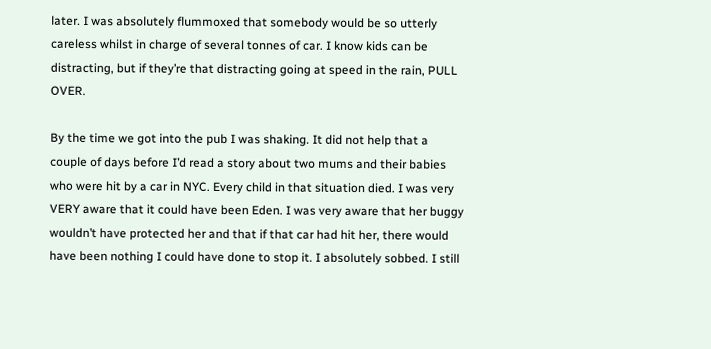later. I was absolutely flummoxed that somebody would be so utterly careless whilst in charge of several tonnes of car. I know kids can be distracting, but if they’re that distracting going at speed in the rain, PULL OVER.

By the time we got into the pub I was shaking. It did not help that a couple of days before I’d read a story about two mums and their babies who were hit by a car in NYC. Every child in that situation died. I was very VERY aware that it could have been Eden. I was very aware that her buggy wouldn’t have protected her and that if that car had hit her, there would have been nothing I could have done to stop it. I absolutely sobbed. I still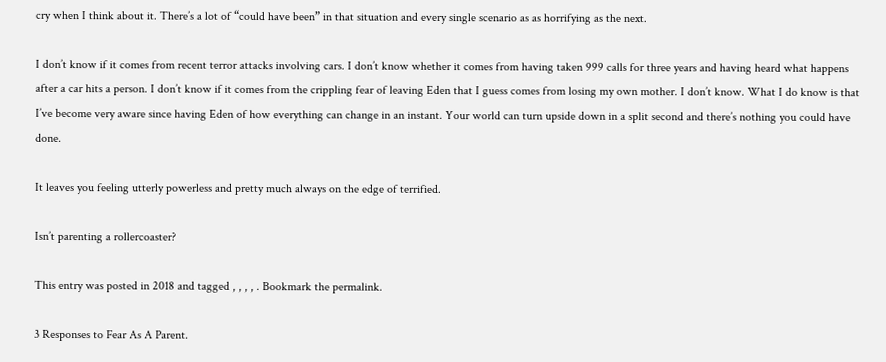cry when I think about it. There’s a lot of “could have been” in that situation and every single scenario as as horrifying as the next.

I don’t know if it comes from recent terror attacks involving cars. I don’t know whether it comes from having taken 999 calls for three years and having heard what happens after a car hits a person. I don’t know if it comes from the crippling fear of leaving Eden that I guess comes from losing my own mother. I don’t know. What I do know is that I’ve become very aware since having Eden of how everything can change in an instant. Your world can turn upside down in a split second and there’s nothing you could have done.

It leaves you feeling utterly powerless and pretty much always on the edge of terrified.

Isn’t parenting a rollercoaster?

This entry was posted in 2018 and tagged , , , , . Bookmark the permalink.

3 Responses to Fear As A Parent.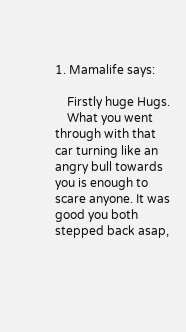1. Mamalife says:

    Firstly huge Hugs.
    What you went through with that car turning like an angry bull towards you is enough to scare anyone. It was good you both stepped back asap,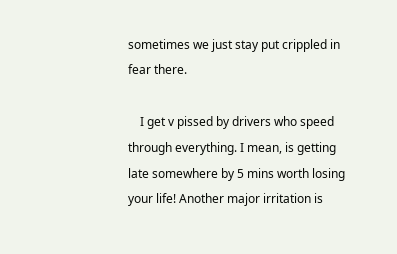sometimes we just stay put crippled in fear there.

    I get v pissed by drivers who speed through everything. I mean, is getting late somewhere by 5 mins worth losing your life! Another major irritation is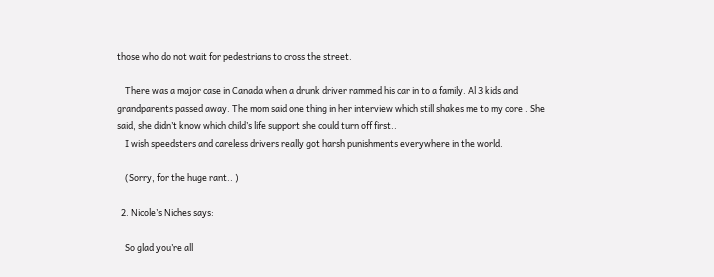those who do not wait for pedestrians to cross the street.

    There was a major case in Canada when a drunk driver rammed his car in to a family. Al 3 kids and grandparents passed away. The mom said one thing in her interview which still shakes me to my core . She said, she didn’t know which child’s life support she could turn off first..
    I wish speedsters and careless drivers really got harsh punishments everywhere in the world.

    (Sorry, for the huge rant.. )

  2. Nicole’s Niches says:

    So glad you’re all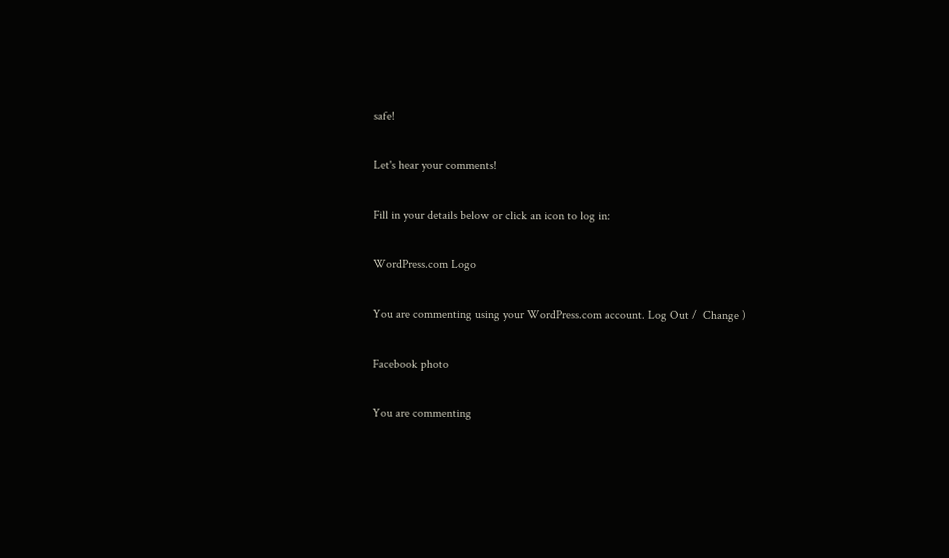safe!

Let's hear your comments!

Fill in your details below or click an icon to log in:

WordPress.com Logo

You are commenting using your WordPress.com account. Log Out /  Change )

Facebook photo

You are commenting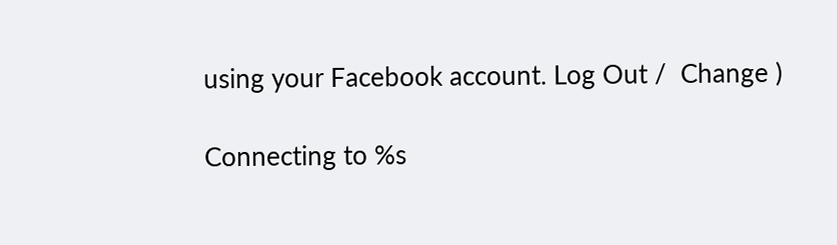using your Facebook account. Log Out /  Change )

Connecting to %s